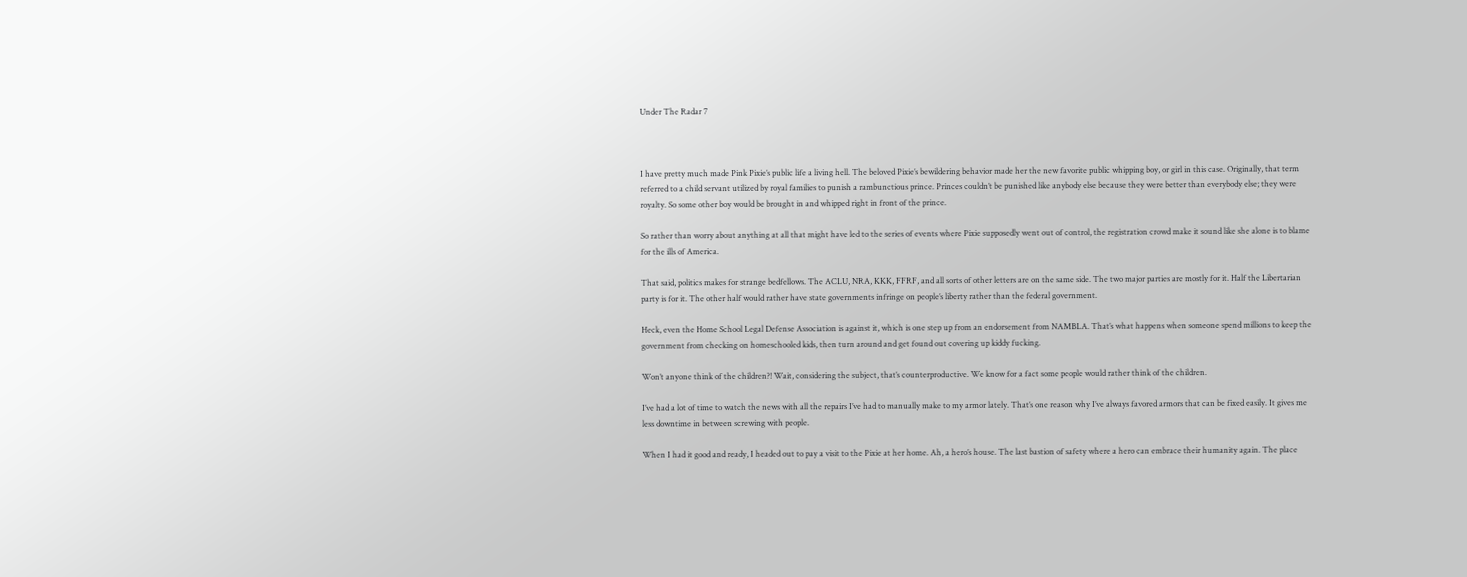Under The Radar 7



I have pretty much made Pink Pixie’s public life a living hell. The beloved Pixie’s bewildering behavior made her the new favorite public whipping boy, or girl in this case. Originally, that term referred to a child servant utilized by royal families to punish a rambunctious prince. Princes couldn’t be punished like anybody else because they were better than everybody else; they were royalty. So some other boy would be brought in and whipped right in front of the prince.

So rather than worry about anything at all that might have led to the series of events where Pixie supposedly went out of control, the registration crowd make it sound like she alone is to blame for the ills of America.

That said, politics makes for strange bedfellows. The ACLU, NRA, KKK, FFRF, and all sorts of other letters are on the same side. The two major parties are mostly for it. Half the Libertarian party is for it. The other half would rather have state governments infringe on people’s liberty rather than the federal government.

Heck, even the Home School Legal Defense Association is against it, which is one step up from an endorsement from NAMBLA. That’s what happens when someone spend millions to keep the government from checking on homeschooled kids, then turn around and get found out covering up kiddy fucking.

Won’t anyone think of the children?! Wait, considering the subject, that’s counterproductive. We know for a fact some people would rather think of the children.

I’ve had a lot of time to watch the news with all the repairs I’ve had to manually make to my armor lately. That’s one reason why I’ve always favored armors that can be fixed easily. It gives me less downtime in between screwing with people.

When I had it good and ready, I headed out to pay a visit to the Pixie at her home. Ah, a hero’s house. The last bastion of safety where a hero can embrace their humanity again. The place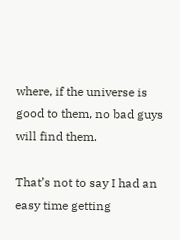where, if the universe is good to them, no bad guys will find them.

That’s not to say I had an easy time getting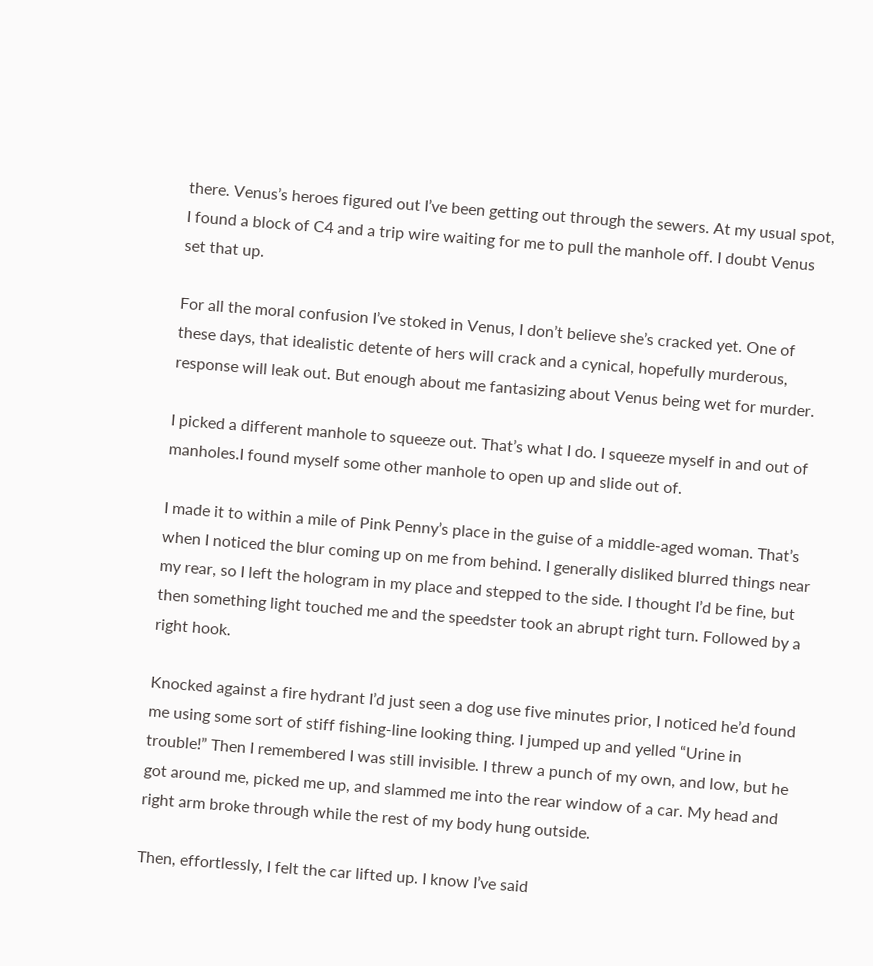there. Venus’s heroes figured out I’ve been getting out through the sewers. At my usual spot, I found a block of C4 and a trip wire waiting for me to pull the manhole off. I doubt Venus set that up.

For all the moral confusion I’ve stoked in Venus, I don’t believe she’s cracked yet. One of these days, that idealistic detente of hers will crack and a cynical, hopefully murderous, response will leak out. But enough about me fantasizing about Venus being wet for murder.

I picked a different manhole to squeeze out. That’s what I do. I squeeze myself in and out of manholes.I found myself some other manhole to open up and slide out of.

I made it to within a mile of Pink Penny’s place in the guise of a middle-aged woman. That’s when I noticed the blur coming up on me from behind. I generally disliked blurred things near my rear, so I left the hologram in my place and stepped to the side. I thought I’d be fine, but then something light touched me and the speedster took an abrupt right turn. Followed by a right hook.

Knocked against a fire hydrant I’d just seen a dog use five minutes prior, I noticed he’d found me using some sort of stiff fishing-line looking thing. I jumped up and yelled “Urine in trouble!” Then I remembered I was still invisible. I threw a punch of my own, and low, but he got around me, picked me up, and slammed me into the rear window of a car. My head and right arm broke through while the rest of my body hung outside.

Then, effortlessly, I felt the car lifted up. I know I’ve said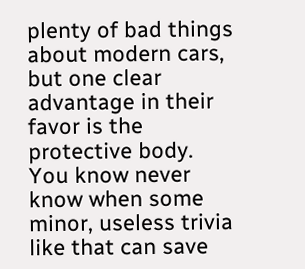plenty of bad things about modern cars, but one clear advantage in their favor is the protective body. You know never know when some minor, useless trivia like that can save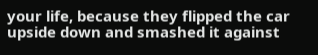your life, because they flipped the car upside down and smashed it against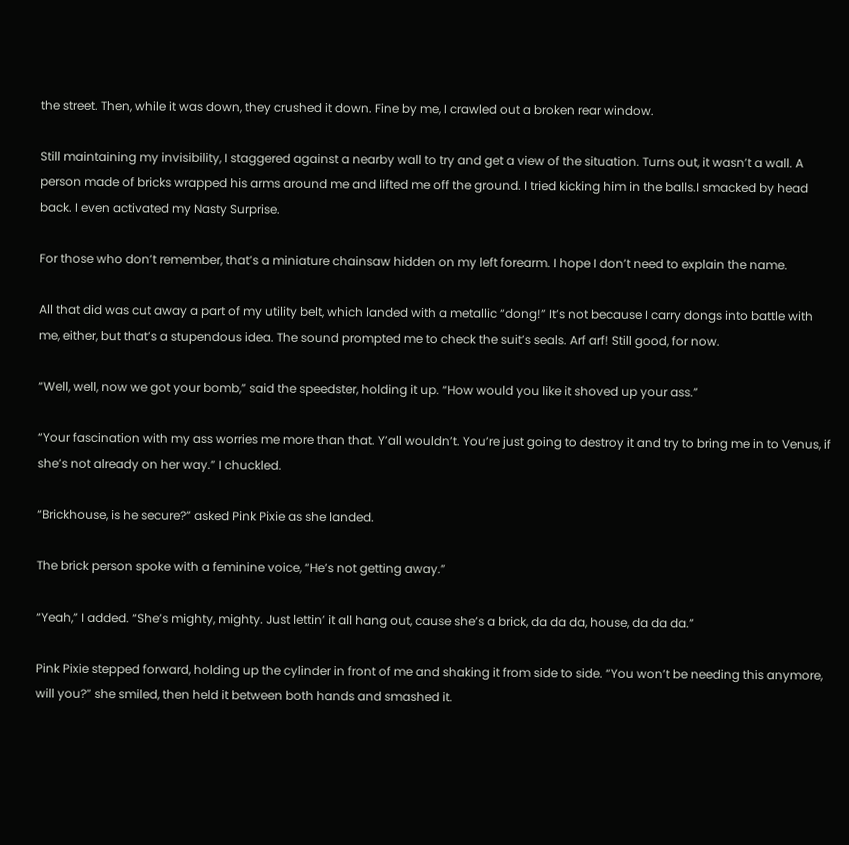the street. Then, while it was down, they crushed it down. Fine by me, I crawled out a broken rear window.

Still maintaining my invisibility, I staggered against a nearby wall to try and get a view of the situation. Turns out, it wasn’t a wall. A person made of bricks wrapped his arms around me and lifted me off the ground. I tried kicking him in the balls.I smacked by head back. I even activated my Nasty Surprise.

For those who don’t remember, that’s a miniature chainsaw hidden on my left forearm. I hope I don’t need to explain the name.

All that did was cut away a part of my utility belt, which landed with a metallic “dong!” It’s not because I carry dongs into battle with me, either, but that’s a stupendous idea. The sound prompted me to check the suit’s seals. Arf arf! Still good, for now.

“Well, well, now we got your bomb,” said the speedster, holding it up. “How would you like it shoved up your ass.”

“Your fascination with my ass worries me more than that. Y’all wouldn’t. You’re just going to destroy it and try to bring me in to Venus, if she’s not already on her way.” I chuckled.

“Brickhouse, is he secure?” asked Pink Pixie as she landed.

The brick person spoke with a feminine voice, “He’s not getting away.”

“Yeah,” I added. “She’s mighty, mighty. Just lettin’ it all hang out, cause she’s a brick, da da da, house, da da da.”

Pink Pixie stepped forward, holding up the cylinder in front of me and shaking it from side to side. “You won’t be needing this anymore, will you?” she smiled, then held it between both hands and smashed it.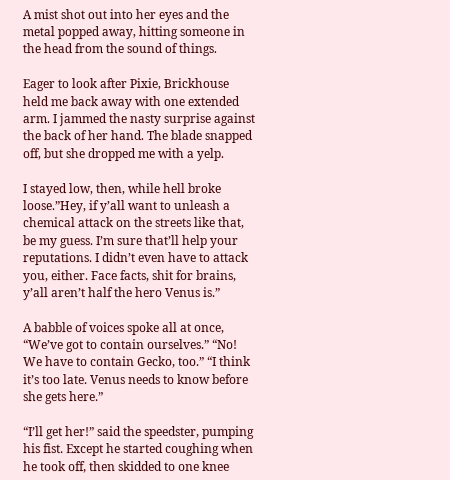A mist shot out into her eyes and the metal popped away, hitting someone in the head from the sound of things.

Eager to look after Pixie, Brickhouse held me back away with one extended arm. I jammed the nasty surprise against the back of her hand. The blade snapped off, but she dropped me with a yelp.

I stayed low, then, while hell broke loose.”Hey, if y’all want to unleash a chemical attack on the streets like that, be my guess. I’m sure that’ll help your reputations. I didn’t even have to attack you, either. Face facts, shit for brains, y’all aren’t half the hero Venus is.”

A babble of voices spoke all at once, “We’ve got to contain ourselves.” “No! We have to contain Gecko, too.” “I think it’s too late. Venus needs to know before she gets here.”

“I’ll get her!” said the speedster, pumping his fist. Except he started coughing when he took off, then skidded to one knee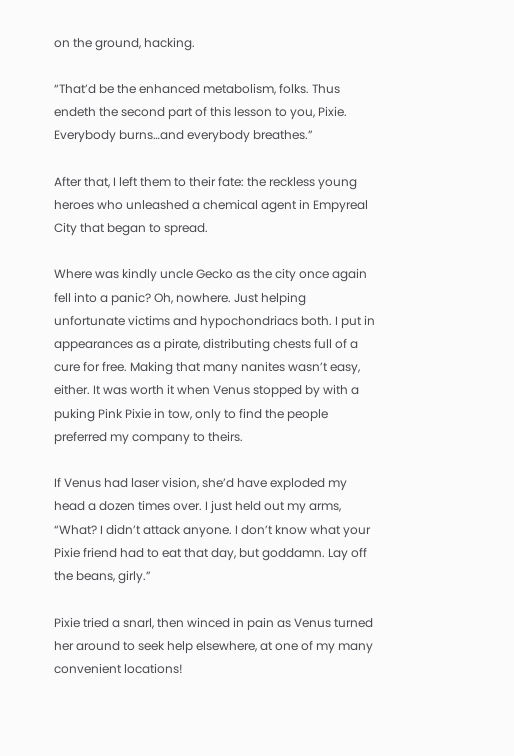on the ground, hacking.

“That’d be the enhanced metabolism, folks. Thus endeth the second part of this lesson to you, Pixie. Everybody burns…and everybody breathes.”

After that, I left them to their fate: the reckless young heroes who unleashed a chemical agent in Empyreal City that began to spread.

Where was kindly uncle Gecko as the city once again fell into a panic? Oh, nowhere. Just helping unfortunate victims and hypochondriacs both. I put in appearances as a pirate, distributing chests full of a cure for free. Making that many nanites wasn’t easy, either. It was worth it when Venus stopped by with a puking Pink Pixie in tow, only to find the people preferred my company to theirs.

If Venus had laser vision, she’d have exploded my head a dozen times over. I just held out my arms, “What? I didn’t attack anyone. I don’t know what your Pixie friend had to eat that day, but goddamn. Lay off the beans, girly.”

Pixie tried a snarl, then winced in pain as Venus turned her around to seek help elsewhere, at one of my many convenient locations!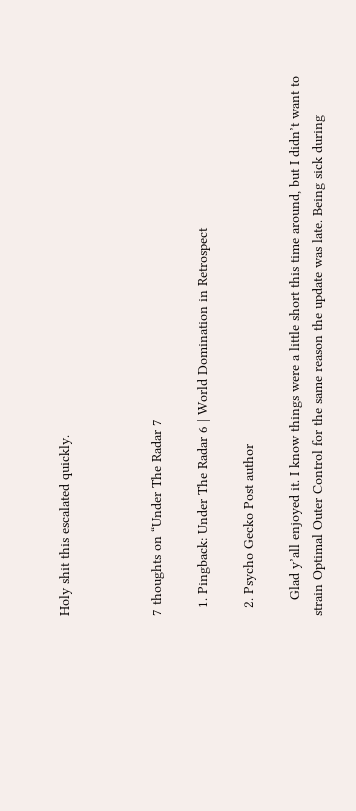Holy shit this escalated quickly.



7 thoughts on “Under The Radar 7

  1. Pingback: Under The Radar 6 | World Domination in Retrospect

  2. Psycho Gecko Post author

    Glad y’all enjoyed it. I know things were a little short this time around, but I didn’t want to strain Optimal Outer Control for the same reason the update was late. Being sick during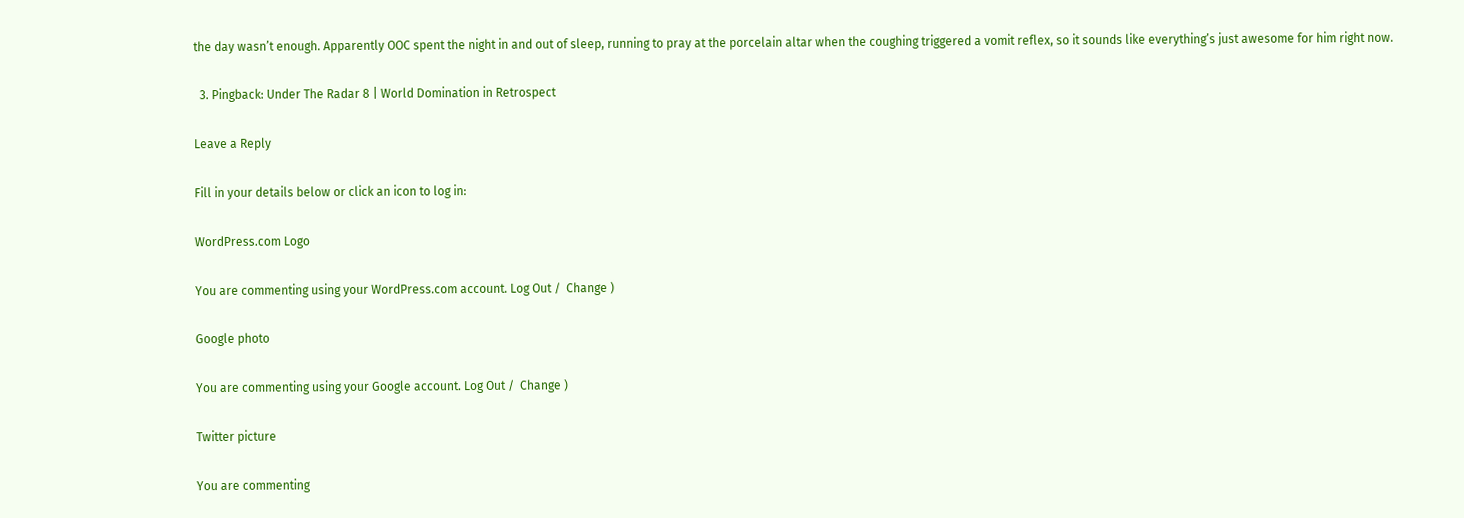the day wasn’t enough. Apparently OOC spent the night in and out of sleep, running to pray at the porcelain altar when the coughing triggered a vomit reflex, so it sounds like everything’s just awesome for him right now.

  3. Pingback: Under The Radar 8 | World Domination in Retrospect

Leave a Reply

Fill in your details below or click an icon to log in:

WordPress.com Logo

You are commenting using your WordPress.com account. Log Out /  Change )

Google photo

You are commenting using your Google account. Log Out /  Change )

Twitter picture

You are commenting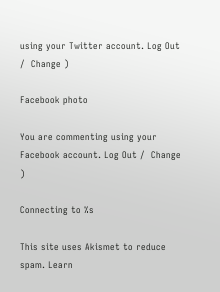using your Twitter account. Log Out /  Change )

Facebook photo

You are commenting using your Facebook account. Log Out /  Change )

Connecting to %s

This site uses Akismet to reduce spam. Learn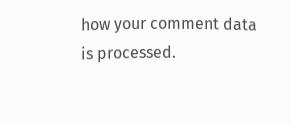how your comment data is processed.